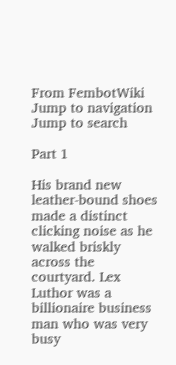From FembotWiki
Jump to navigation Jump to search

Part 1

His brand new leather-bound shoes made a distinct clicking noise as he walked briskly across the courtyard. Lex Luthor was a billionaire business man who was very busy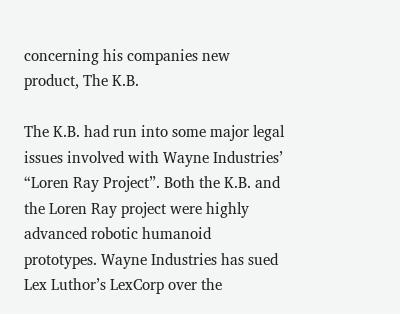concerning his companies new product, The K.B.

The K.B. had run into some major legal issues involved with Wayne Industries’ “Loren Ray Project”. Both the K.B. and the Loren Ray project were highly advanced robotic humanoid prototypes. Wayne Industries has sued Lex Luthor’s LexCorp over the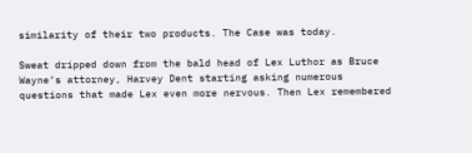similarity of their two products. The Case was today.

Sweat dripped down from the bald head of Lex Luthor as Bruce Wayne’s attorney, Harvey Dent starting asking numerous questions that made Lex even more nervous. Then Lex remembered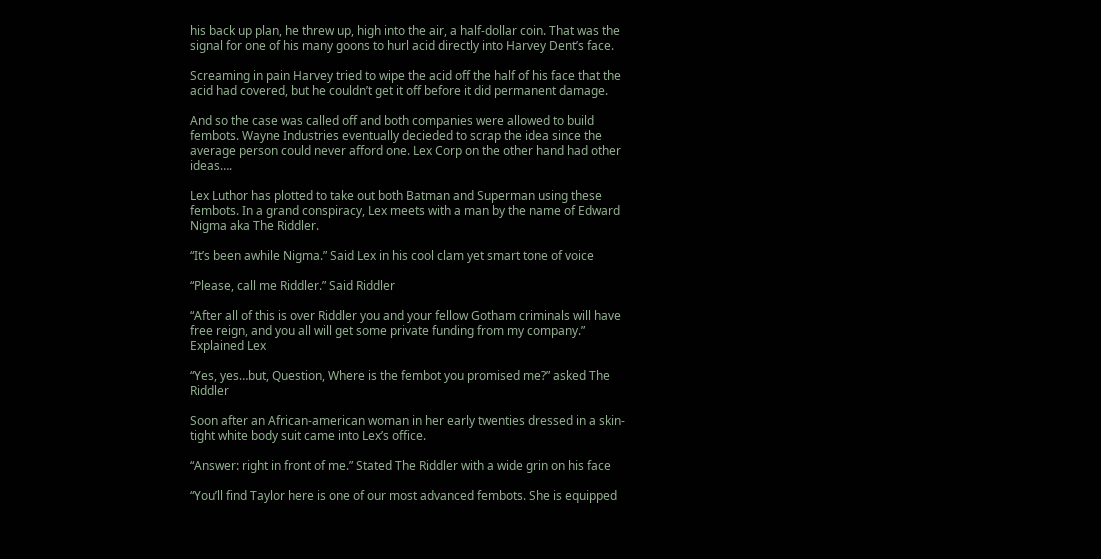his back up plan, he threw up, high into the air, a half-dollar coin. That was the signal for one of his many goons to hurl acid directly into Harvey Dent’s face.

Screaming in pain Harvey tried to wipe the acid off the half of his face that the acid had covered, but he couldn’t get it off before it did permanent damage.

And so the case was called off and both companies were allowed to build fembots. Wayne Industries eventually decieded to scrap the idea since the average person could never afford one. Lex Corp on the other hand had other ideas….

Lex Luthor has plotted to take out both Batman and Superman using these fembots. In a grand conspiracy, Lex meets with a man by the name of Edward Nigma aka The Riddler.

“It’s been awhile Nigma.” Said Lex in his cool clam yet smart tone of voice

“Please, call me Riddler.” Said Riddler

“After all of this is over Riddler you and your fellow Gotham criminals will have free reign, and you all will get some private funding from my company.” Explained Lex

“Yes, yes…but, Question, Where is the fembot you promised me?” asked The Riddler

Soon after an African-american woman in her early twenties dressed in a skin-tight white body suit came into Lex’s office.

“Answer: right in front of me.” Stated The Riddler with a wide grin on his face

“You’ll find Taylor here is one of our most advanced fembots. She is equipped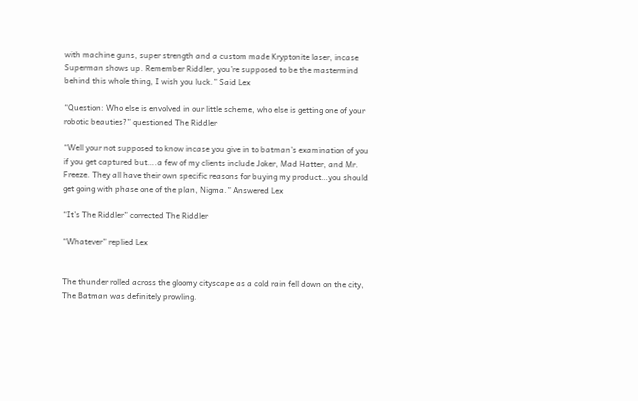with machine guns, super strength and a custom made Kryptonite laser, incase Superman shows up. Remember Riddler, you’re supposed to be the mastermind behind this whole thing, I wish you luck.” Said Lex

“Question: Who else is envolved in our little scheme, who else is getting one of your robotic beauties?” questioned The Riddler

“Well your not supposed to know incase you give in to batman’s examination of you if you get captured but….a few of my clients include Joker, Mad Hatter, and Mr. Freeze. They all have their own specific reasons for buying my product…you should get going with phase one of the plan, Nigma.” Answered Lex

“It’s The Riddler” corrected The Riddler

“Whatever” replied Lex


The thunder rolled across the gloomy cityscape as a cold rain fell down on the city, The Batman was definitely prowling.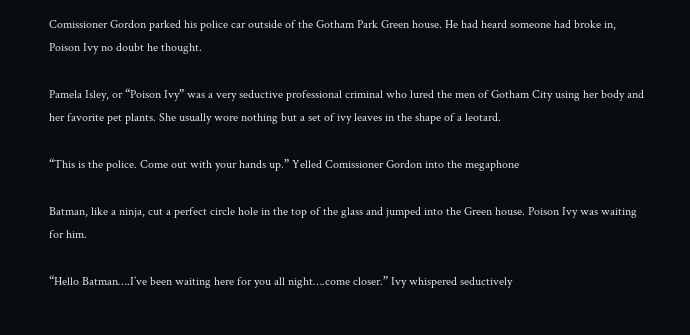Comissioner Gordon parked his police car outside of the Gotham Park Green house. He had heard someone had broke in, Poison Ivy no doubt he thought.

Pamela Isley, or “Poison Ivy” was a very seductive professional criminal who lured the men of Gotham City using her body and her favorite pet plants. She usually wore nothing but a set of ivy leaves in the shape of a leotard.

“This is the police. Come out with your hands up.” Yelled Comissioner Gordon into the megaphone

Batman, like a ninja, cut a perfect circle hole in the top of the glass and jumped into the Green house. Poison Ivy was waiting for him.

“Hello Batman….I’ve been waiting here for you all night….come closer.” Ivy whispered seductively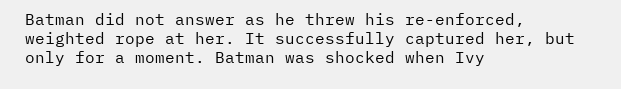Batman did not answer as he threw his re-enforced, weighted rope at her. It successfully captured her, but only for a moment. Batman was shocked when Ivy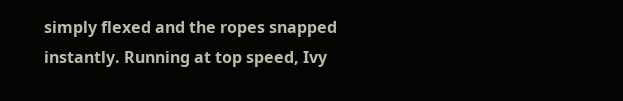simply flexed and the ropes snapped instantly. Running at top speed, Ivy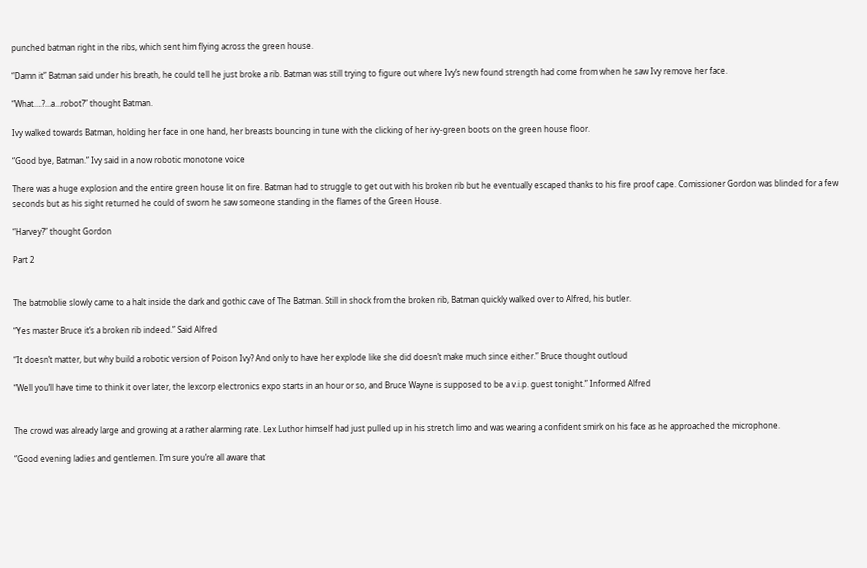punched batman right in the ribs, which sent him flying across the green house.

“Damn it” Batman said under his breath, he could tell he just broke a rib. Batman was still trying to figure out where Ivy’s new found strength had come from when he saw Ivy remove her face.

“What….?...a…robot?” thought Batman.

Ivy walked towards Batman, holding her face in one hand, her breasts bouncing in tune with the clicking of her ivy-green boots on the green house floor.

“Good bye, Batman.” Ivy said in a now robotic monotone voice

There was a huge explosion and the entire green house lit on fire. Batman had to struggle to get out with his broken rib but he eventually escaped thanks to his fire proof cape. Comissioner Gordon was blinded for a few seconds but as his sight returned he could of sworn he saw someone standing in the flames of the Green House.

“Harvey?” thought Gordon

Part 2


The batmoblie slowly came to a halt inside the dark and gothic cave of The Batman. Still in shock from the broken rib, Batman quickly walked over to Alfred, his butler.

“Yes master Bruce it’s a broken rib indeed.” Said Alfred

“It doesn’t matter, but why build a robotic version of Poison Ivy? And only to have her explode like she did doesn’t make much since either.” Bruce thought outloud

“Well you’ll have time to think it over later, the lexcorp electronics expo starts in an hour or so, and Bruce Wayne is supposed to be a v.i.p. guest tonight.” Informed Alfred


The crowd was already large and growing at a rather alarming rate. Lex Luthor himself had just pulled up in his stretch limo and was wearing a confident smirk on his face as he approached the microphone.

“Good evening ladies and gentlemen. I’m sure you’re all aware that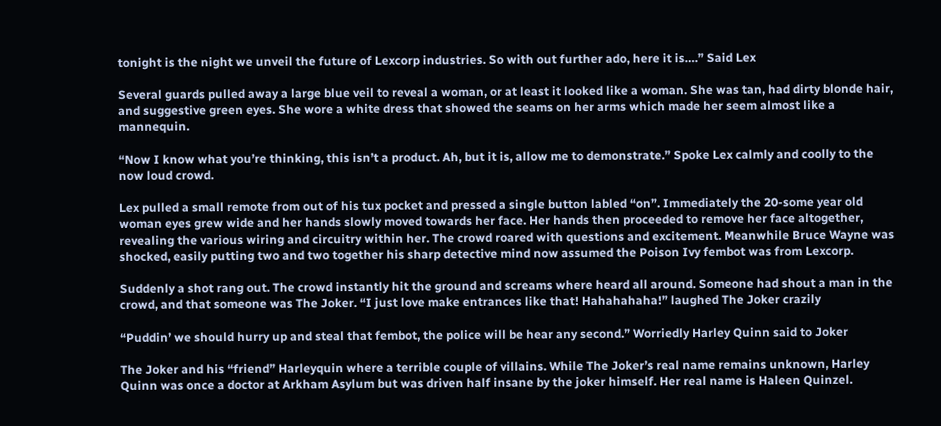tonight is the night we unveil the future of Lexcorp industries. So with out further ado, here it is….” Said Lex

Several guards pulled away a large blue veil to reveal a woman, or at least it looked like a woman. She was tan, had dirty blonde hair, and suggestive green eyes. She wore a white dress that showed the seams on her arms which made her seem almost like a mannequin.

“Now I know what you’re thinking, this isn’t a product. Ah, but it is, allow me to demonstrate.” Spoke Lex calmly and coolly to the now loud crowd.

Lex pulled a small remote from out of his tux pocket and pressed a single button labled “on”. Immediately the 20-some year old woman eyes grew wide and her hands slowly moved towards her face. Her hands then proceeded to remove her face altogether, revealing the various wiring and circuitry within her. The crowd roared with questions and excitement. Meanwhile Bruce Wayne was shocked, easily putting two and two together his sharp detective mind now assumed the Poison Ivy fembot was from Lexcorp.

Suddenly a shot rang out. The crowd instantly hit the ground and screams where heard all around. Someone had shout a man in the crowd, and that someone was The Joker. “I just love make entrances like that! Hahahahaha!” laughed The Joker crazily

“Puddin’ we should hurry up and steal that fembot, the police will be hear any second.” Worriedly Harley Quinn said to Joker

The Joker and his “friend” Harleyquin where a terrible couple of villains. While The Joker’s real name remains unknown, Harley Quinn was once a doctor at Arkham Asylum but was driven half insane by the joker himself. Her real name is Haleen Quinzel.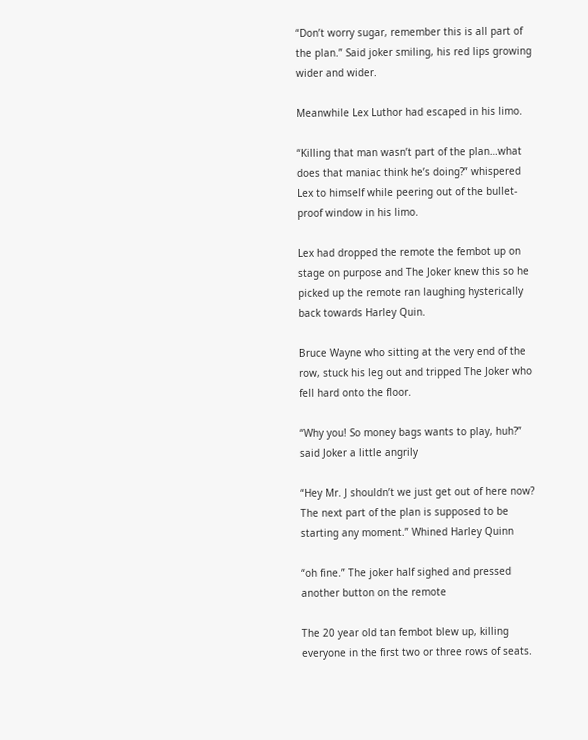“Don’t worry sugar, remember this is all part of the plan.” Said joker smiling, his red lips growing wider and wider.

Meanwhile Lex Luthor had escaped in his limo.

“Killing that man wasn’t part of the plan…what does that maniac think he’s doing?” whispered Lex to himself while peering out of the bullet-proof window in his limo.

Lex had dropped the remote the fembot up on stage on purpose and The Joker knew this so he picked up the remote ran laughing hysterically back towards Harley Quin.

Bruce Wayne who sitting at the very end of the row, stuck his leg out and tripped The Joker who fell hard onto the floor.

“Why you! So money bags wants to play, huh?” said Joker a little angrily

“Hey Mr. J shouldn’t we just get out of here now? The next part of the plan is supposed to be starting any moment.” Whined Harley Quinn

“oh fine.” The joker half sighed and pressed another button on the remote

The 20 year old tan fembot blew up, killing everyone in the first two or three rows of seats.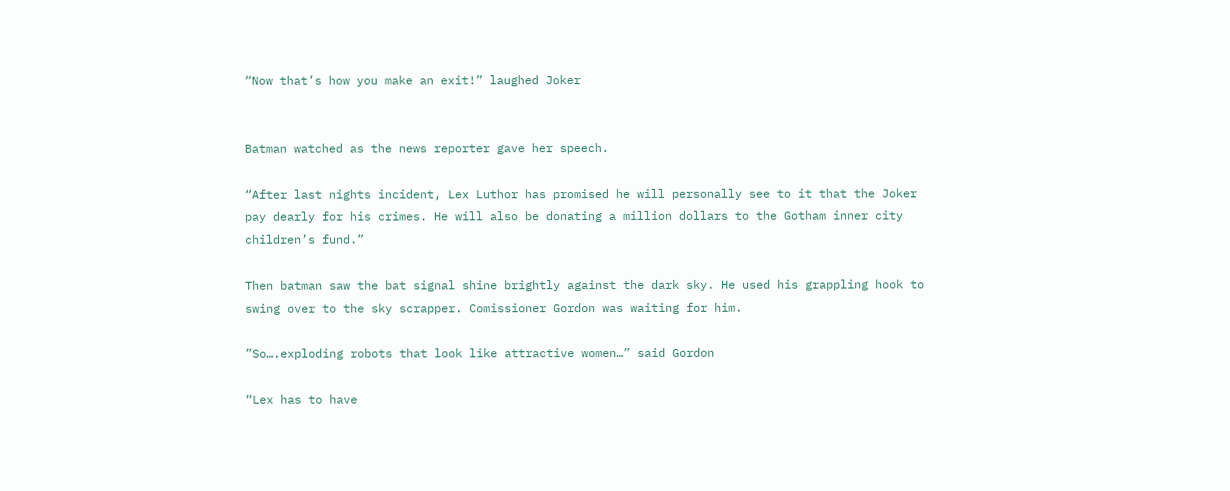“Now that’s how you make an exit!” laughed Joker


Batman watched as the news reporter gave her speech.

“After last nights incident, Lex Luthor has promised he will personally see to it that the Joker pay dearly for his crimes. He will also be donating a million dollars to the Gotham inner city children’s fund.”

Then batman saw the bat signal shine brightly against the dark sky. He used his grappling hook to swing over to the sky scrapper. Comissioner Gordon was waiting for him.

”So….exploding robots that look like attractive women…” said Gordon

“Lex has to have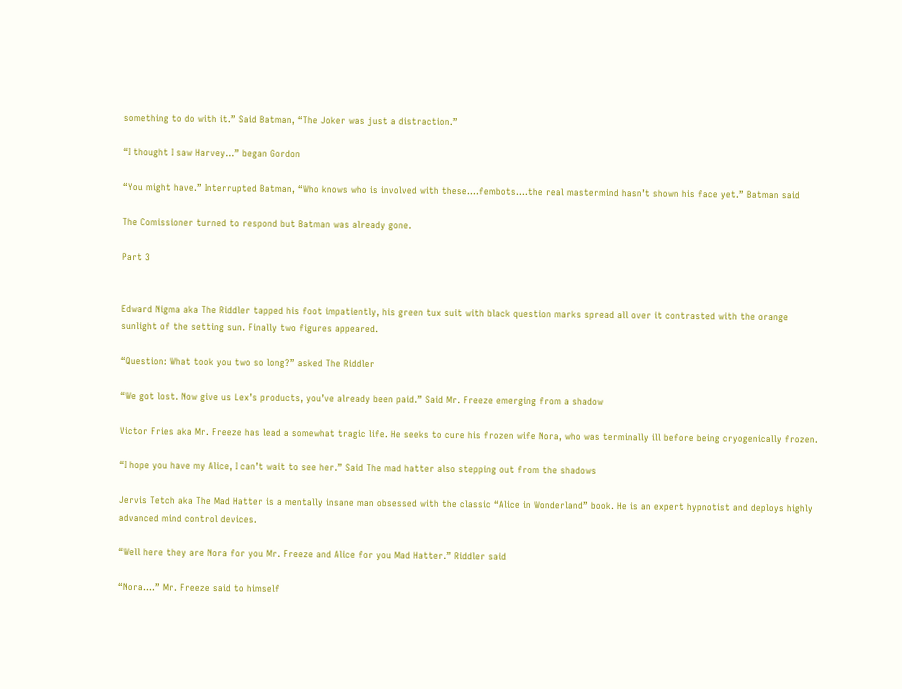something to do with it.” Said Batman, “The Joker was just a distraction.”

“I thought I saw Harvey…” began Gordon

“You might have.” Interrupted Batman, “Who knows who is involved with these….fembots….the real mastermind hasn’t shown his face yet.” Batman said

The Comissioner turned to respond but Batman was already gone.

Part 3


Edward Nigma aka The Riddler tapped his foot impatiently, his green tux suit with black question marks spread all over it contrasted with the orange sunlight of the setting sun. Finally two figures appeared.

“Question: What took you two so long?” asked The Riddler

“We got lost. Now give us Lex’s products, you’ve already been paid.” Said Mr. Freeze emerging from a shadow

Victor Fries aka Mr. Freeze has lead a somewhat tragic life. He seeks to cure his frozen wife Nora, who was terminally ill before being cryogenically frozen.

“I hope you have my Alice, I can’t wait to see her.” Said The mad hatter also stepping out from the shadows

Jervis Tetch aka The Mad Hatter is a mentally insane man obsessed with the classic “Alice in Wonderland” book. He is an expert hypnotist and deploys highly advanced mind control devices.

“Well here they are Nora for you Mr. Freeze and Alice for you Mad Hatter.” Riddler said

“Nora….” Mr. Freeze said to himself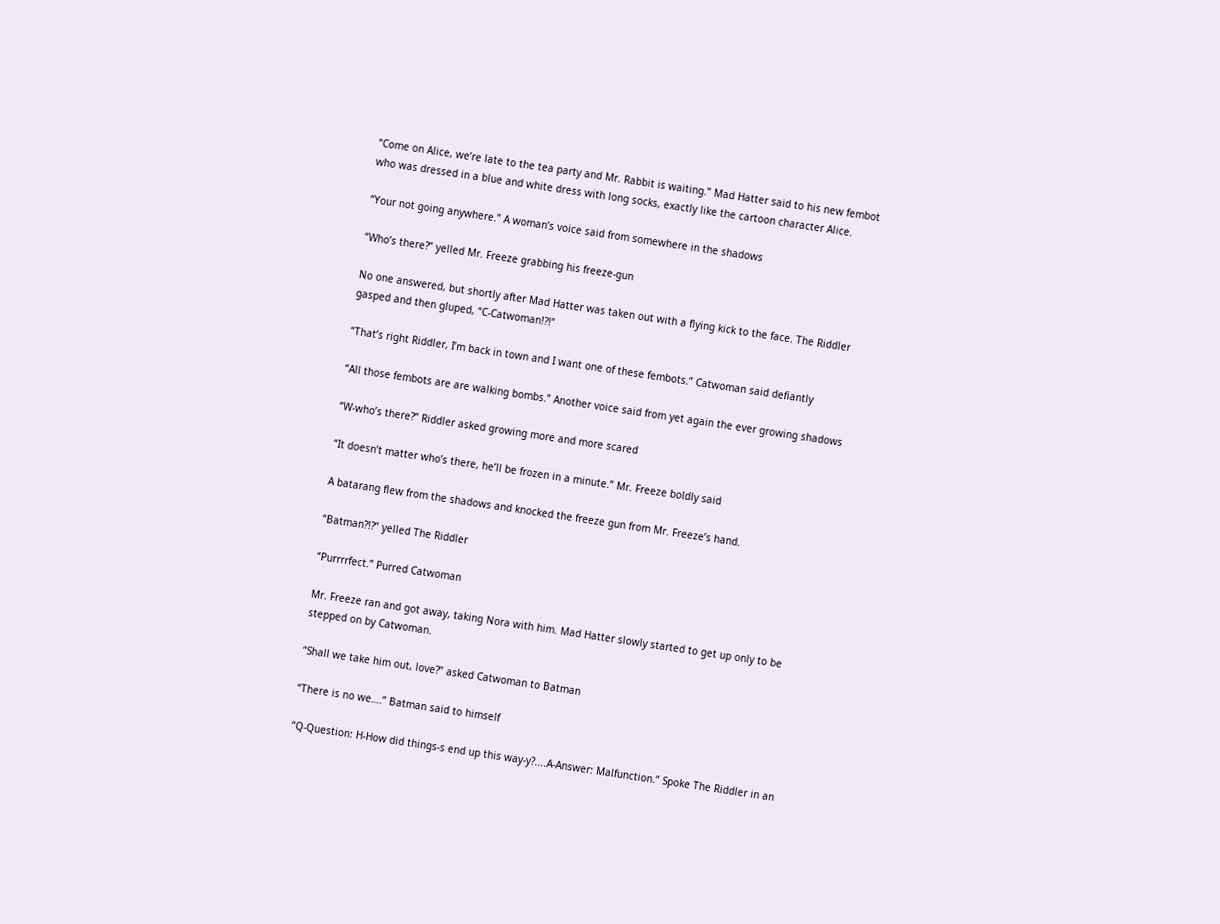“Come on Alice, we’re late to the tea party and Mr. Rabbit is waiting.” Mad Hatter said to his new fembot who was dressed in a blue and white dress with long socks, exactly like the cartoon character Alice.

“Your not going anywhere.” A woman’s voice said from somewhere in the shadows

“Who’s there?” yelled Mr. Freeze grabbing his freeze-gun

No one answered, but shortly after Mad Hatter was taken out with a flying kick to the face. The Riddler gasped and then gluped, “C-Catwoman!?!”

“That’s right Riddler, I’m back in town and I want one of these fembots.” Catwoman said defiantly

“All those fembots are are walking bombs.” Another voice said from yet again the ever growing shadows

“W-who’s there?” Riddler asked growing more and more scared

“It doesn’t matter who’s there, he’ll be frozen in a minute.” Mr. Freeze boldly said

A batarang flew from the shadows and knocked the freeze gun from Mr. Freeze’s hand.

“Batman?!?” yelled The Riddler

“Purrrrfect.” Purred Catwoman

Mr. Freeze ran and got away, taking Nora with him. Mad Hatter slowly started to get up only to be stepped on by Catwoman.

“Shall we take him out, love?” asked Catwoman to Batman

“There is no we….” Batman said to himself

“Q-Question: H-How did things-s end up this way-y?....A-Answer: Malfunction.” Spoke The Riddler in an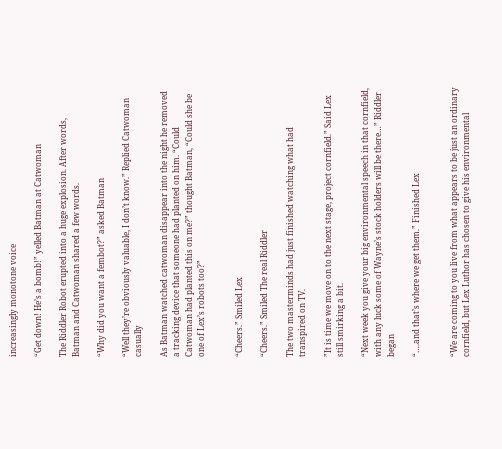increasingly monotone voice

“Get down! He’s a bomb!” yelled Batman at Catwoman

The Riddler Robot erupted into a huge explosion. After words, Batman and Catwoman shared a few words.

“Why did you want a fembot?” asked Batman

“Well they’re obviously valuable, I don’t know.” Replied Catwoman casually

As Batman watched catwoman disappear into the night he removed a tracking device that someone had planted on him. “Could Catwoman had planted this on me?” thought Batman, “Could she be one of Lex’s robots too?”


“Cheers.” Smiled Lex

“Cheers.” Smiled The real Riddler

The two masterminds had just finished watching what had transpired on TV.

”It is time we move on to the next stage, project cornfield.” Said Lex still smirking a bit.

“Next week you give your big environmental speech in that cornfield, with any luck some of Wayne’s stock holders will be there…” Riddler began

“….and that’s where we get them.” Finished Lex


“We are coming to you live from what appears to be just an ordinary cornfield, but Lex Luthor has chosen to give his environmental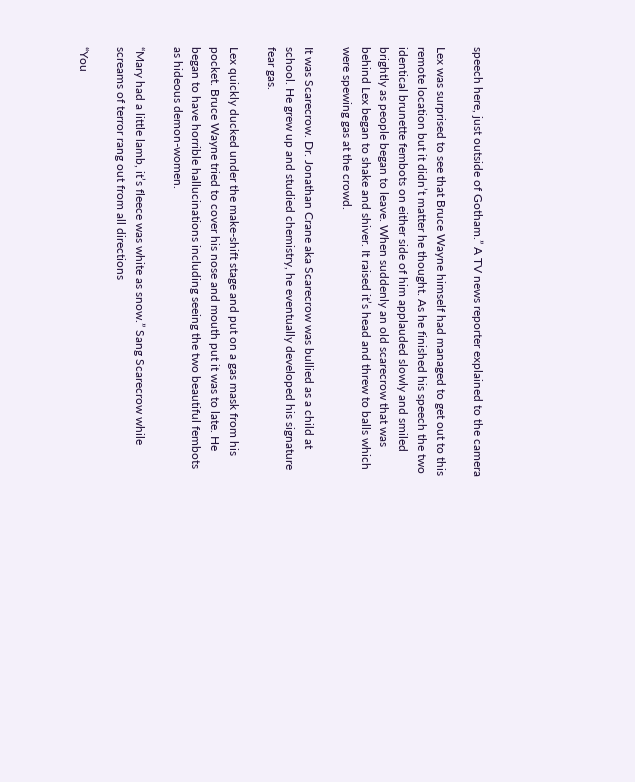speech here, just outside of Gotham.” A TV news reporter explained to the camera

Lex was surprised to see that Bruce Wayne himself had managed to get out to this remote location but it didn’t matter he thought. As he finished his speech the two identical brunette fembots on either side of him applauded slowly and smiled brightly as people began to leave. When suddenly an old scarecrow that was behind Lex began to shake and shiver. It raised it’s head and threw to balls which were spewing gas at the crowd.

It was Scarecrow. Dr. Jonathan Crane aka Scarecrow was bullied as a child at school. He grew up and studied chemistry, he eventually developed his signature fear gas.

Lex quickly ducked under the make-shift stage and put on a gas mask from his pocket. Bruce Wayne tried to cover his nose and mouth put it was to late. He began to have horrible hallucinations including seeing the two beautiful fembots as hideous demon-women.

“Mary had a little lamb, it’s fleece was white as snow.” Sang Scarecrow while screams of terror rang out from all directions

“You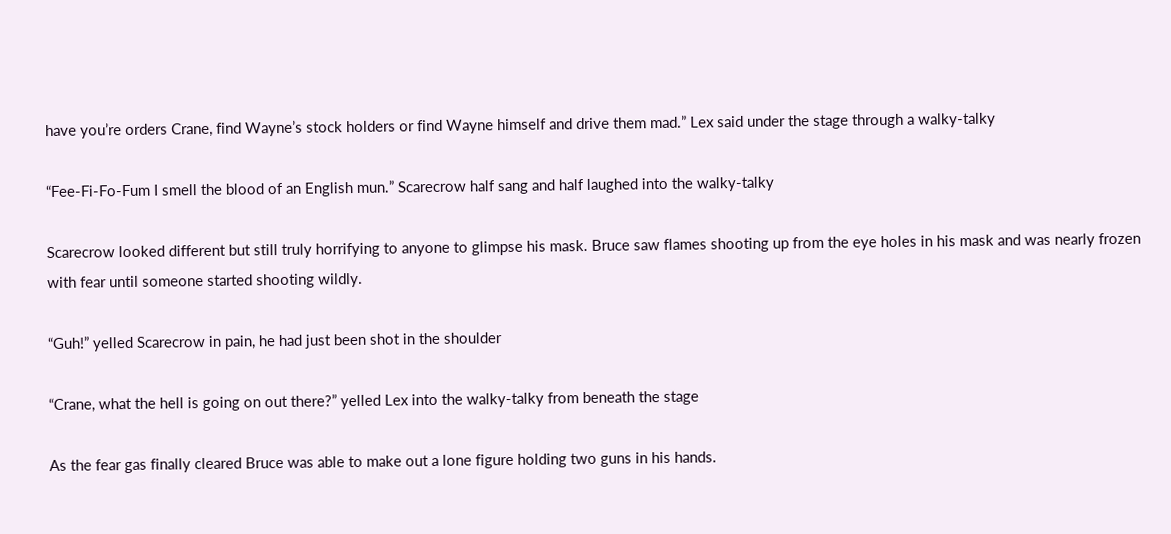have you’re orders Crane, find Wayne’s stock holders or find Wayne himself and drive them mad.” Lex said under the stage through a walky-talky

“Fee-Fi-Fo-Fum I smell the blood of an English mun.” Scarecrow half sang and half laughed into the walky-talky

Scarecrow looked different but still truly horrifying to anyone to glimpse his mask. Bruce saw flames shooting up from the eye holes in his mask and was nearly frozen with fear until someone started shooting wildly.

“Guh!” yelled Scarecrow in pain, he had just been shot in the shoulder

“Crane, what the hell is going on out there?” yelled Lex into the walky-talky from beneath the stage

As the fear gas finally cleared Bruce was able to make out a lone figure holding two guns in his hands.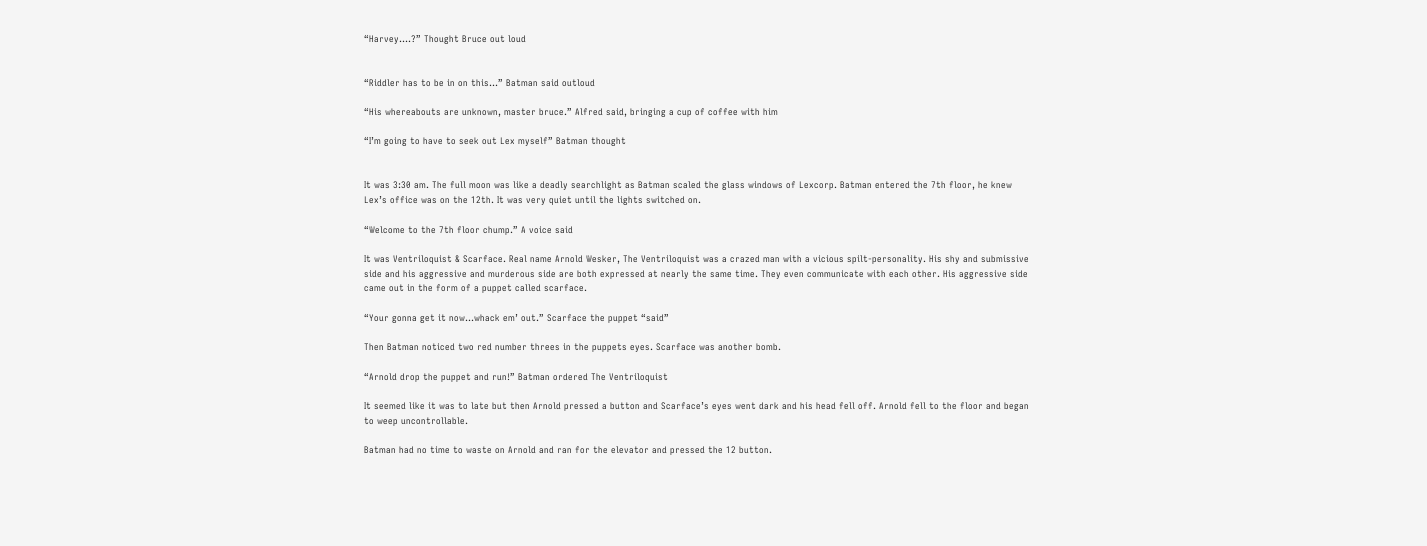“Harvey….?” Thought Bruce out loud


“Riddler has to be in on this…” Batman said outloud

“His whereabouts are unknown, master bruce.” Alfred said, bringing a cup of coffee with him

“I’m going to have to seek out Lex myself” Batman thought


It was 3:30 am. The full moon was like a deadly searchlight as Batman scaled the glass windows of Lexcorp. Batman entered the 7th floor, he knew Lex’s office was on the 12th. It was very quiet until the lights switched on.

“Welcome to the 7th floor chump.” A voice said

It was Ventriloquist & Scarface. Real name Arnold Wesker, The Ventriloquist was a crazed man with a vicious spilt-personality. His shy and submissive side and his aggressive and murderous side are both expressed at nearly the same time. They even communicate with each other. His aggressive side came out in the form of a puppet called scarface.

“Your gonna get it now…whack em’ out.” Scarface the puppet “said”

Then Batman noticed two red number threes in the puppets eyes. Scarface was another bomb.

“Arnold drop the puppet and run!” Batman ordered The Ventriloquist

It seemed like it was to late but then Arnold pressed a button and Scarface’s eyes went dark and his head fell off. Arnold fell to the floor and began to weep uncontrollable.

Batman had no time to waste on Arnold and ran for the elevator and pressed the 12 button.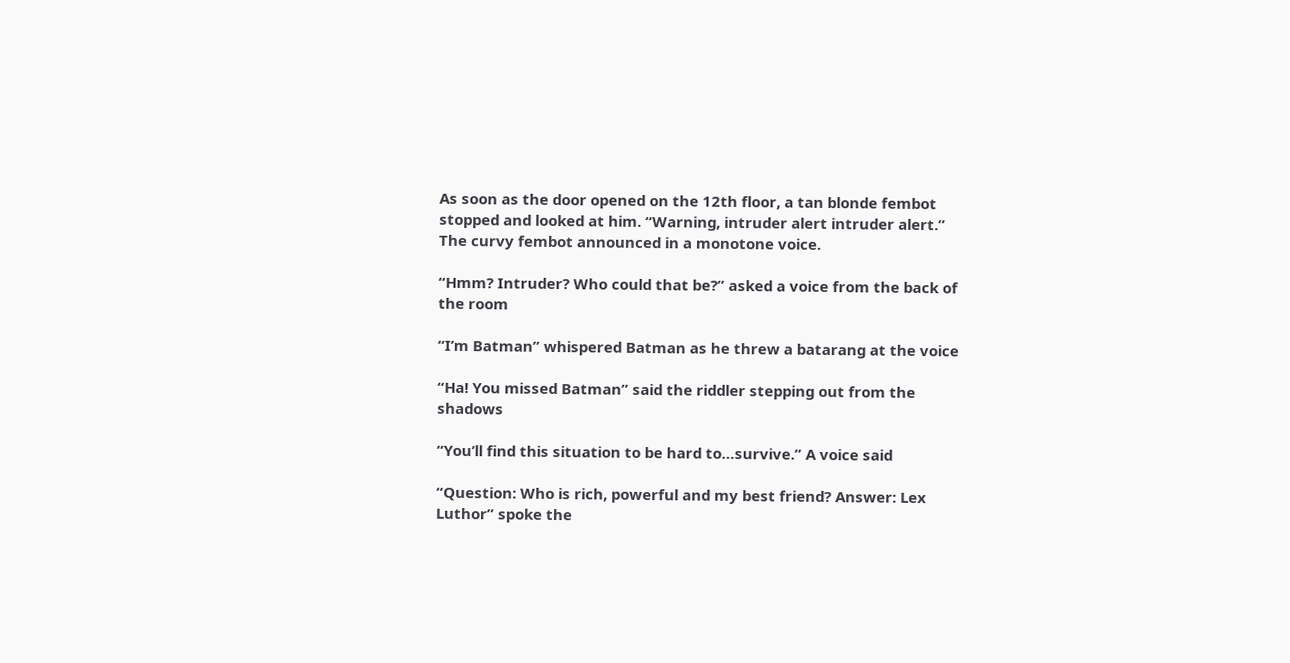As soon as the door opened on the 12th floor, a tan blonde fembot stopped and looked at him. “Warning, intruder alert intruder alert.” The curvy fembot announced in a monotone voice.

“Hmm? Intruder? Who could that be?” asked a voice from the back of the room

“I’m Batman” whispered Batman as he threw a batarang at the voice

“Ha! You missed Batman” said the riddler stepping out from the shadows

“You’ll find this situation to be hard to…survive.” A voice said

“Question: Who is rich, powerful and my best friend? Answer: Lex Luthor” spoke the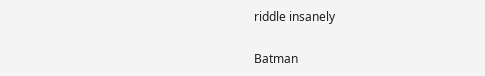riddle insanely

Batman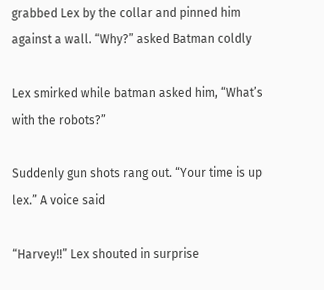grabbed Lex by the collar and pinned him against a wall. “Why?” asked Batman coldly

Lex smirked while batman asked him, “What’s with the robots?”

Suddenly gun shots rang out. “Your time is up lex.” A voice said

“Harvey!!” Lex shouted in surprise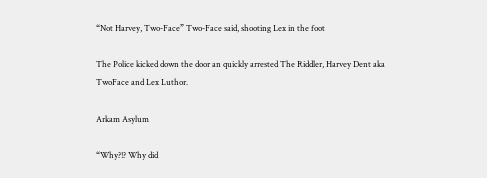“Not Harvey, Two-Face” Two-Face said, shooting Lex in the foot

The Police kicked down the door an quickly arrested The Riddler, Harvey Dent aka TwoFace and Lex Luthor.

Arkam Asylum

“Why?!? Why did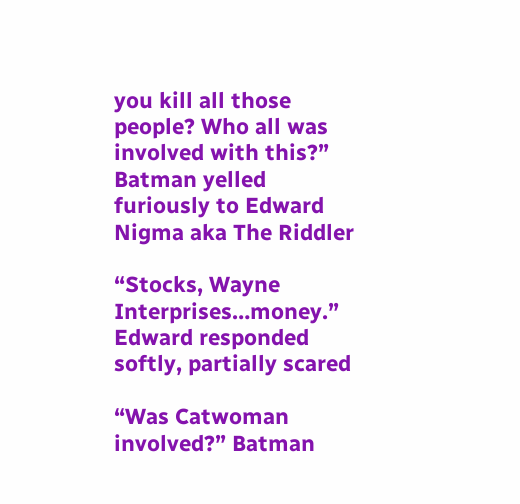you kill all those people? Who all was involved with this?” Batman yelled furiously to Edward Nigma aka The Riddler

“Stocks, Wayne Interprises…money.” Edward responded softly, partially scared

“Was Catwoman involved?” Batman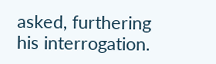asked, furthering his interrogation.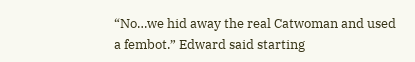“No…we hid away the real Catwoman and used a fembot.” Edward said starting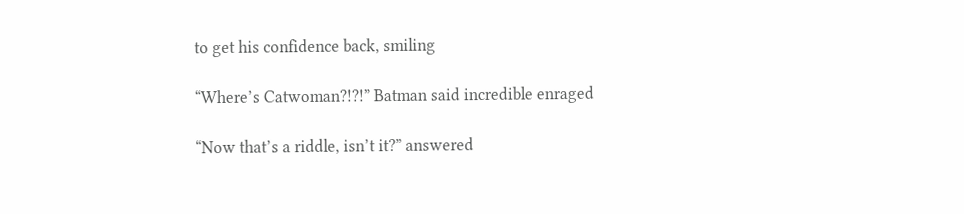to get his confidence back, smiling

“Where’s Catwoman?!?!” Batman said incredible enraged

“Now that’s a riddle, isn’t it?” answered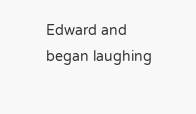Edward and began laughing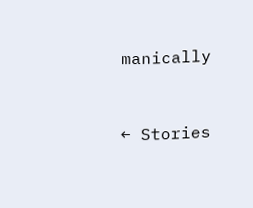manically


← Stories